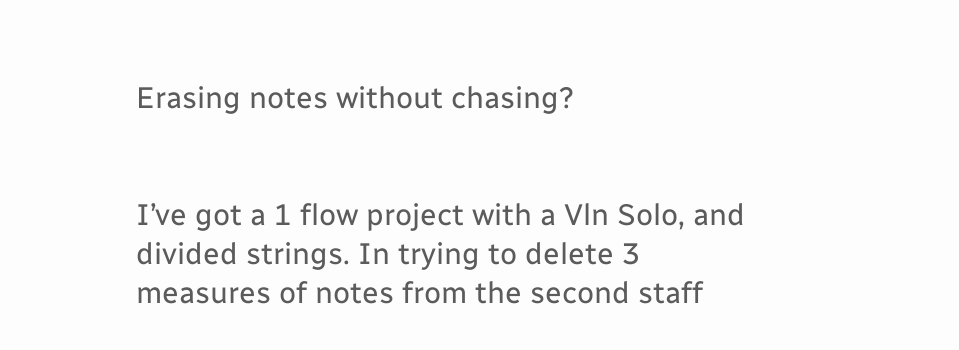Erasing notes without chasing?


I’ve got a 1 flow project with a Vln Solo, and divided strings. In trying to delete 3 measures of notes from the second staff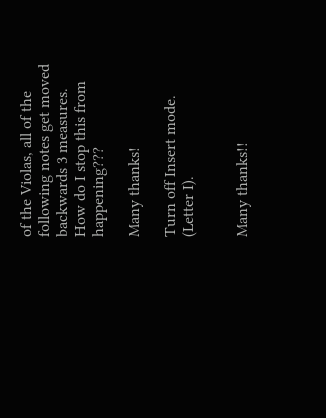of the Violas, all of the following notes get moved backwards 3 measures. How do I stop this from happening???

Many thanks!

Turn off Insert mode. (Letter I).


Many thanks!!